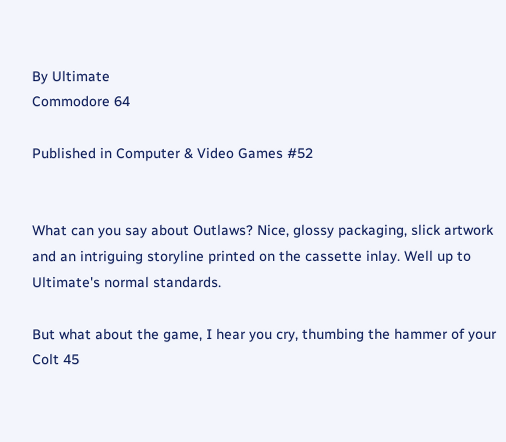By Ultimate
Commodore 64

Published in Computer & Video Games #52


What can you say about Outlaws? Nice, glossy packaging, slick artwork and an intriguing storyline printed on the cassette inlay. Well up to Ultimate's normal standards.

But what about the game, I hear you cry, thumbing the hammer of your Colt 45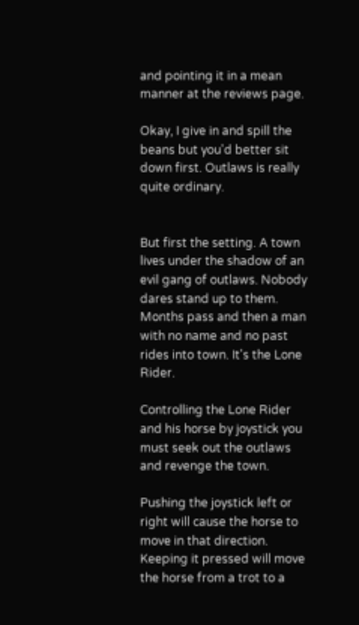and pointing it in a mean manner at the reviews page.

Okay, I give in and spill the beans but you'd better sit down first. Outlaws is really quite ordinary.


But first the setting. A town lives under the shadow of an evil gang of outlaws. Nobody dares stand up to them. Months pass and then a man with no name and no past rides into town. It's the Lone Rider.

Controlling the Lone Rider and his horse by joystick you must seek out the outlaws and revenge the town.

Pushing the joystick left or right will cause the horse to move in that direction. Keeping it pressed will move the horse from a trot to a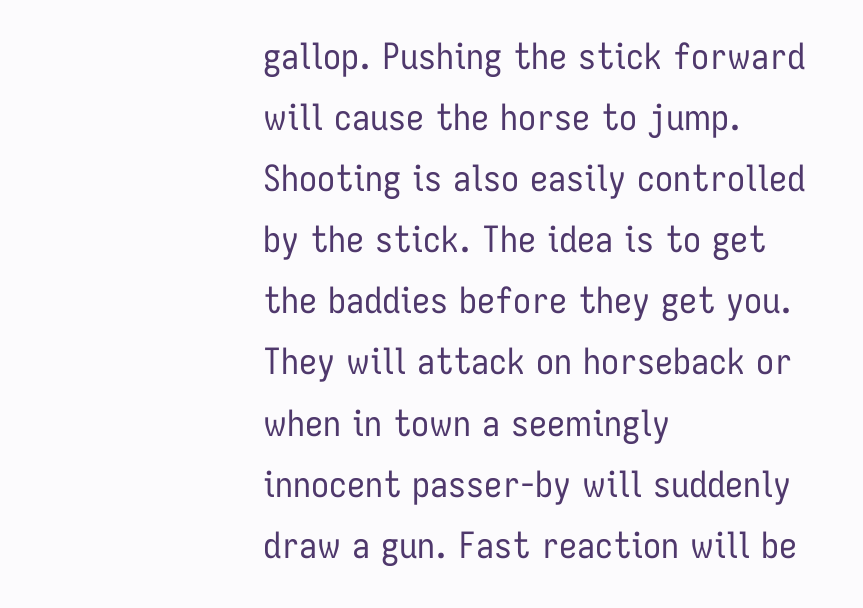gallop. Pushing the stick forward will cause the horse to jump. Shooting is also easily controlled by the stick. The idea is to get the baddies before they get you. They will attack on horseback or when in town a seemingly innocent passer-by will suddenly draw a gun. Fast reaction will be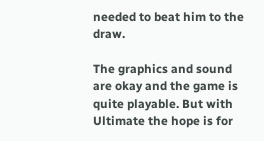needed to beat him to the draw.

The graphics and sound are okay and the game is quite playable. But with Ultimate the hope is for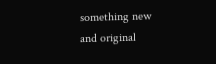something new and original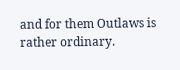and for them Outlaws is rather ordinary.